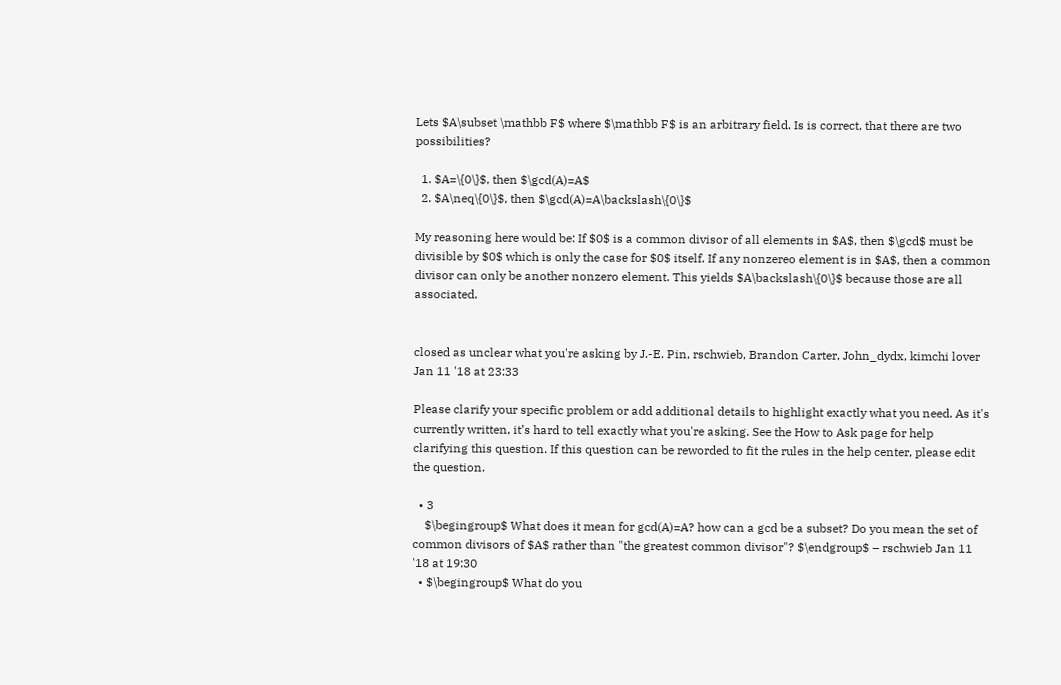Lets $A\subset \mathbb F$ where $\mathbb F$ is an arbitrary field. Is is correct, that there are two possibilities?

  1. $A=\{0\}$, then $\gcd(A)=A$
  2. $A\neq\{0\}$, then $\gcd(A)=A\backslash\{0\}$

My reasoning here would be: If $0$ is a common divisor of all elements in $A$, then $\gcd$ must be divisible by $0$ which is only the case for $0$ itself. If any nonzereo element is in $A$, then a common divisor can only be another nonzero element. This yields $A\backslash\{0\}$ because those are all associated.


closed as unclear what you're asking by J.-E. Pin, rschwieb, Brandon Carter, John_dydx, kimchi lover Jan 11 '18 at 23:33

Please clarify your specific problem or add additional details to highlight exactly what you need. As it's currently written, it’s hard to tell exactly what you're asking. See the How to Ask page for help clarifying this question. If this question can be reworded to fit the rules in the help center, please edit the question.

  • 3
    $\begingroup$ What does it mean for gcd(A)=A? how can a gcd be a subset? Do you mean the set of common divisors of $A$ rather than "the greatest common divisor"? $\endgroup$ – rschwieb Jan 11 '18 at 19:30
  • $\begingroup$ What do you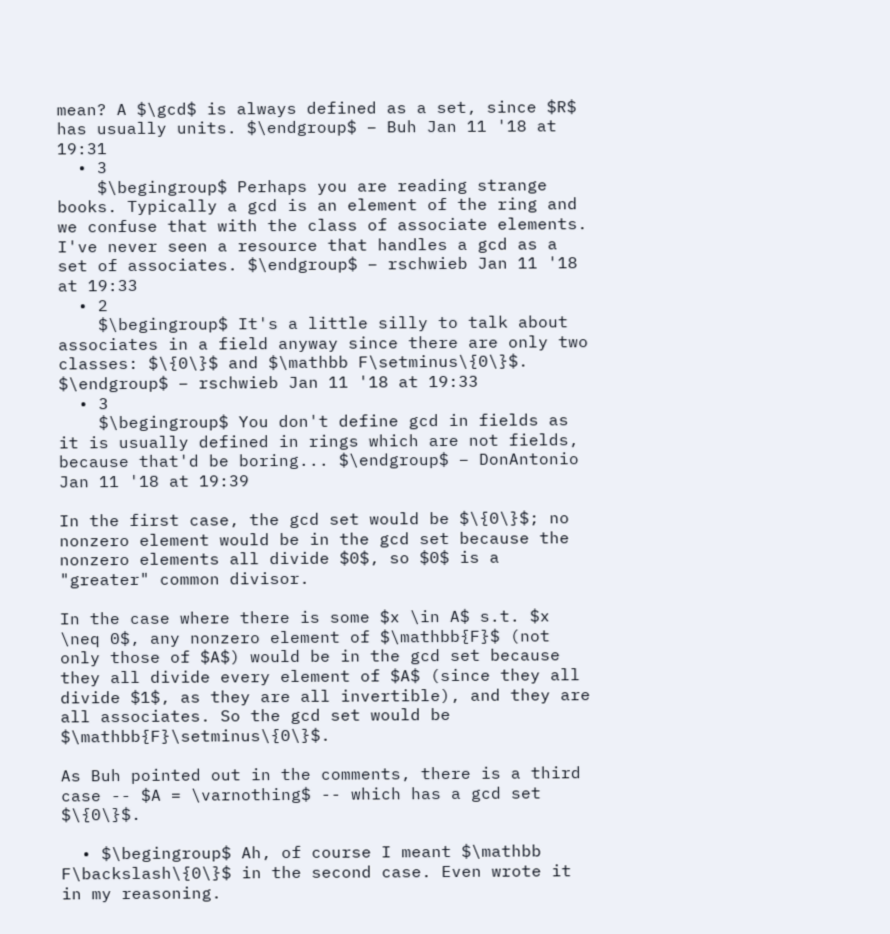mean? A $\gcd$ is always defined as a set, since $R$ has usually units. $\endgroup$ – Buh Jan 11 '18 at 19:31
  • 3
    $\begingroup$ Perhaps you are reading strange books. Typically a gcd is an element of the ring and we confuse that with the class of associate elements. I've never seen a resource that handles a gcd as a set of associates. $\endgroup$ – rschwieb Jan 11 '18 at 19:33
  • 2
    $\begingroup$ It's a little silly to talk about associates in a field anyway since there are only two classes: $\{0\}$ and $\mathbb F\setminus\{0\}$. $\endgroup$ – rschwieb Jan 11 '18 at 19:33
  • 3
    $\begingroup$ You don't define gcd in fields as it is usually defined in rings which are not fields, because that'd be boring... $\endgroup$ – DonAntonio Jan 11 '18 at 19:39

In the first case, the gcd set would be $\{0\}$; no nonzero element would be in the gcd set because the nonzero elements all divide $0$, so $0$ is a "greater" common divisor.

In the case where there is some $x \in A$ s.t. $x \neq 0$, any nonzero element of $\mathbb{F}$ (not only those of $A$) would be in the gcd set because they all divide every element of $A$ (since they all divide $1$, as they are all invertible), and they are all associates. So the gcd set would be $\mathbb{F}\setminus\{0\}$.

As Buh pointed out in the comments, there is a third case -- $A = \varnothing$ -- which has a gcd set $\{0\}$.

  • $\begingroup$ Ah, of course I meant $\mathbb F\backslash\{0\}$ in the second case. Even wrote it in my reasoning.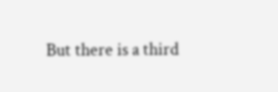But there is a third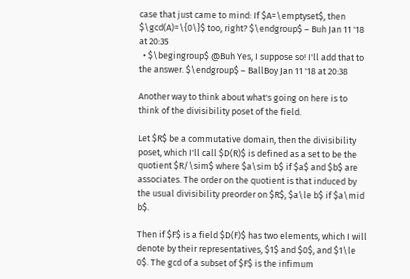case that just came to mind: If $A=\emptyset$, then $\gcd(A)=\{0\}$ too, right? $\endgroup$ – Buh Jan 11 '18 at 20:35
  • $\begingroup$ @Buh Yes, I suppose so! I'll add that to the answer. $\endgroup$ – BallBoy Jan 11 '18 at 20:38

Another way to think about what's going on here is to think of the divisibility poset of the field.

Let $R$ be a commutative domain, then the divisibility poset, which I'll call $D(R)$ is defined as a set to be the quotient $R/\sim$ where $a\sim b$ if $a$ and $b$ are associates. The order on the quotient is that induced by the usual divisibility preorder on $R$, $a\le b$ if $a\mid b$.

Then if $F$ is a field $D(F)$ has two elements, which I will denote by their representatives, $1$ and $0$, and $1\le 0$. The gcd of a subset of $F$ is the infimum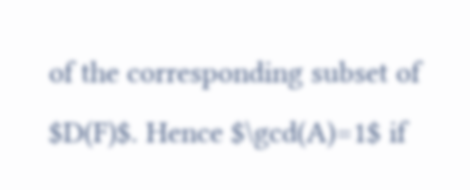of the corresponding subset of $D(F)$. Hence $\gcd(A)=1$ if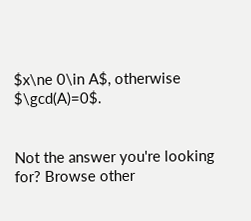$x\ne 0\in A$, otherwise $\gcd(A)=0$.


Not the answer you're looking for? Browse other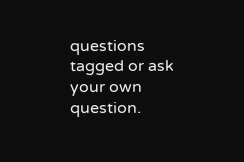questions tagged or ask your own question.